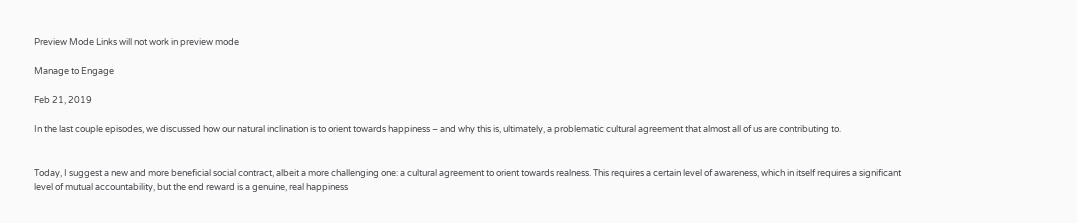Preview Mode Links will not work in preview mode

Manage to Engage

Feb 21, 2019

In the last couple episodes, we discussed how our natural inclination is to orient towards happiness – and why this is, ultimately, a problematic cultural agreement that almost all of us are contributing to.


Today, I suggest a new and more beneficial social contract, albeit a more challenging one: a cultural agreement to orient towards realness. This requires a certain level of awareness, which in itself requires a significant level of mutual accountability, but the end reward is a genuine, real happiness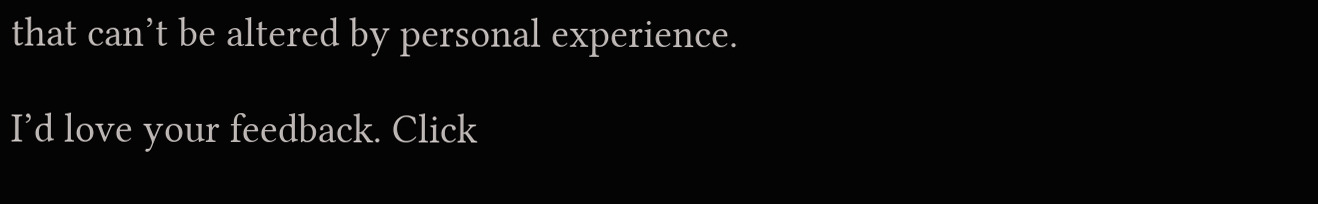that can’t be altered by personal experience.

I’d love your feedback. Click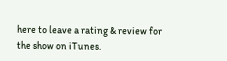here to leave a rating & review for the show on iTunes.